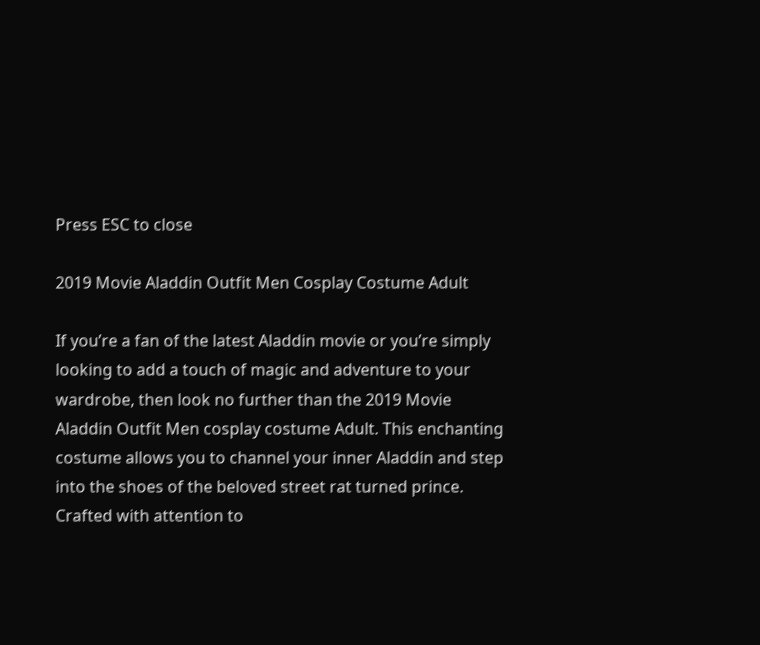Press ESC to close

2019 Movie Aladdin Outfit Men Cosplay Costume Adult

If you’re a fan of the latest Aladdin movie or you’re simply looking to add a touch of magic and adventure to your wardrobe, then look no further than the 2019 Movie Aladdin Outfit Men cosplay costume Adult. This enchanting costume allows you to channel your inner Aladdin and step into the shoes of the beloved street rat turned prince. Crafted with attention to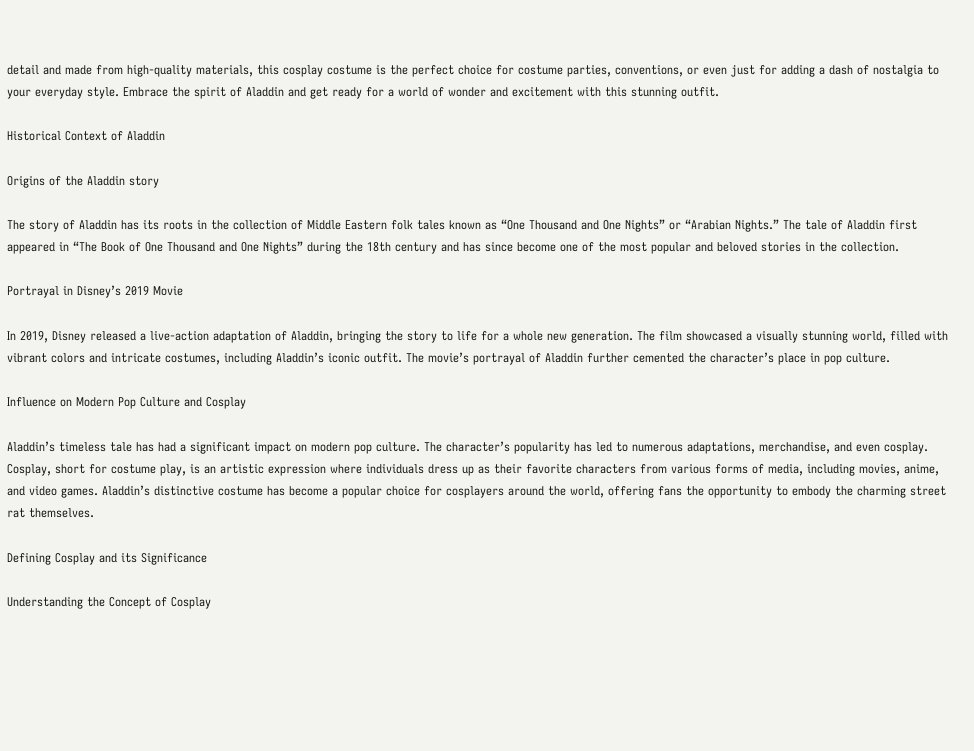detail and made from high-quality materials, this cosplay costume is the perfect choice for costume parties, conventions, or even just for adding a dash of nostalgia to your everyday style. Embrace the spirit of Aladdin and get ready for a world of wonder and excitement with this stunning outfit.

Historical Context of Aladdin

Origins of the Aladdin story

The story of Aladdin has its roots in the collection of Middle Eastern folk tales known as “One Thousand and One Nights” or “Arabian Nights.” The tale of Aladdin first appeared in “The Book of One Thousand and One Nights” during the 18th century and has since become one of the most popular and beloved stories in the collection.

Portrayal in Disney’s 2019 Movie

In 2019, Disney released a live-action adaptation of Aladdin, bringing the story to life for a whole new generation. The film showcased a visually stunning world, filled with vibrant colors and intricate costumes, including Aladdin’s iconic outfit. The movie’s portrayal of Aladdin further cemented the character’s place in pop culture.

Influence on Modern Pop Culture and Cosplay

Aladdin’s timeless tale has had a significant impact on modern pop culture. The character’s popularity has led to numerous adaptations, merchandise, and even cosplay. Cosplay, short for costume play, is an artistic expression where individuals dress up as their favorite characters from various forms of media, including movies, anime, and video games. Aladdin’s distinctive costume has become a popular choice for cosplayers around the world, offering fans the opportunity to embody the charming street rat themselves.

Defining Cosplay and its Significance

Understanding the Concept of Cosplay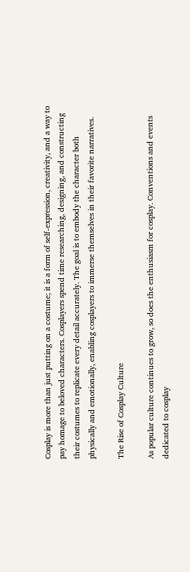Cosplay is more than just putting on a costume; it is a form of self-expression, creativity, and a way to pay homage to beloved characters. Cosplayers spend time researching, designing, and constructing their costumes to replicate every detail accurately. The goal is to embody the character both physically and emotionally, enabling cosplayers to immerse themselves in their favorite narratives.

The Rise of Cosplay Culture

As popular culture continues to grow, so does the enthusiasm for cosplay. Conventions and events dedicated to cosplay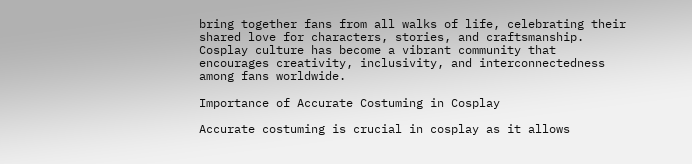bring together fans from all walks of life, celebrating their shared love for characters, stories, and craftsmanship. Cosplay culture has become a vibrant community that encourages creativity, inclusivity, and interconnectedness among fans worldwide.

Importance of Accurate Costuming in Cosplay

Accurate costuming is crucial in cosplay as it allows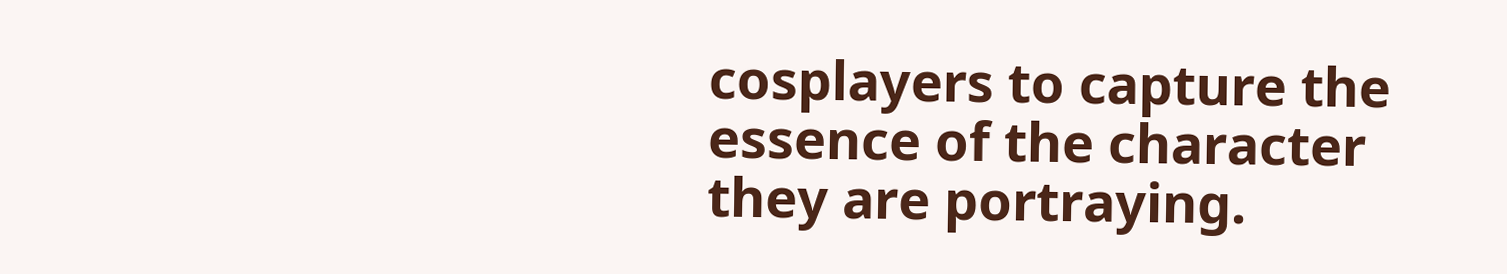cosplayers to capture the essence of the character they are portraying.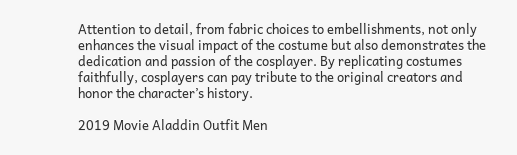Attention to detail, from fabric choices to embellishments, not only enhances the visual impact of the costume but also demonstrates the dedication and passion of the cosplayer. By replicating costumes faithfully, cosplayers can pay tribute to the original creators and honor the character’s history.

2019 Movie Aladdin Outfit Men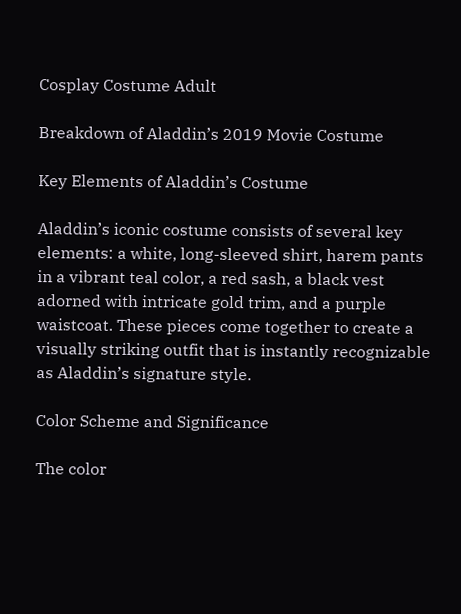Cosplay Costume Adult

Breakdown of Aladdin’s 2019 Movie Costume

Key Elements of Aladdin’s Costume

Aladdin’s iconic costume consists of several key elements: a white, long-sleeved shirt, harem pants in a vibrant teal color, a red sash, a black vest adorned with intricate gold trim, and a purple waistcoat. These pieces come together to create a visually striking outfit that is instantly recognizable as Aladdin’s signature style.

Color Scheme and Significance

The color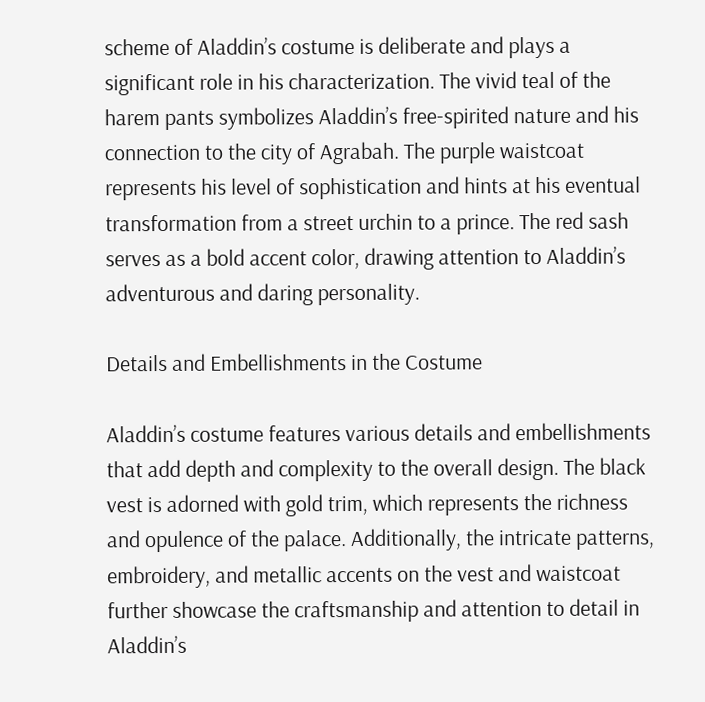scheme of Aladdin’s costume is deliberate and plays a significant role in his characterization. The vivid teal of the harem pants symbolizes Aladdin’s free-spirited nature and his connection to the city of Agrabah. The purple waistcoat represents his level of sophistication and hints at his eventual transformation from a street urchin to a prince. The red sash serves as a bold accent color, drawing attention to Aladdin’s adventurous and daring personality.

Details and Embellishments in the Costume

Aladdin’s costume features various details and embellishments that add depth and complexity to the overall design. The black vest is adorned with gold trim, which represents the richness and opulence of the palace. Additionally, the intricate patterns, embroidery, and metallic accents on the vest and waistcoat further showcase the craftsmanship and attention to detail in Aladdin’s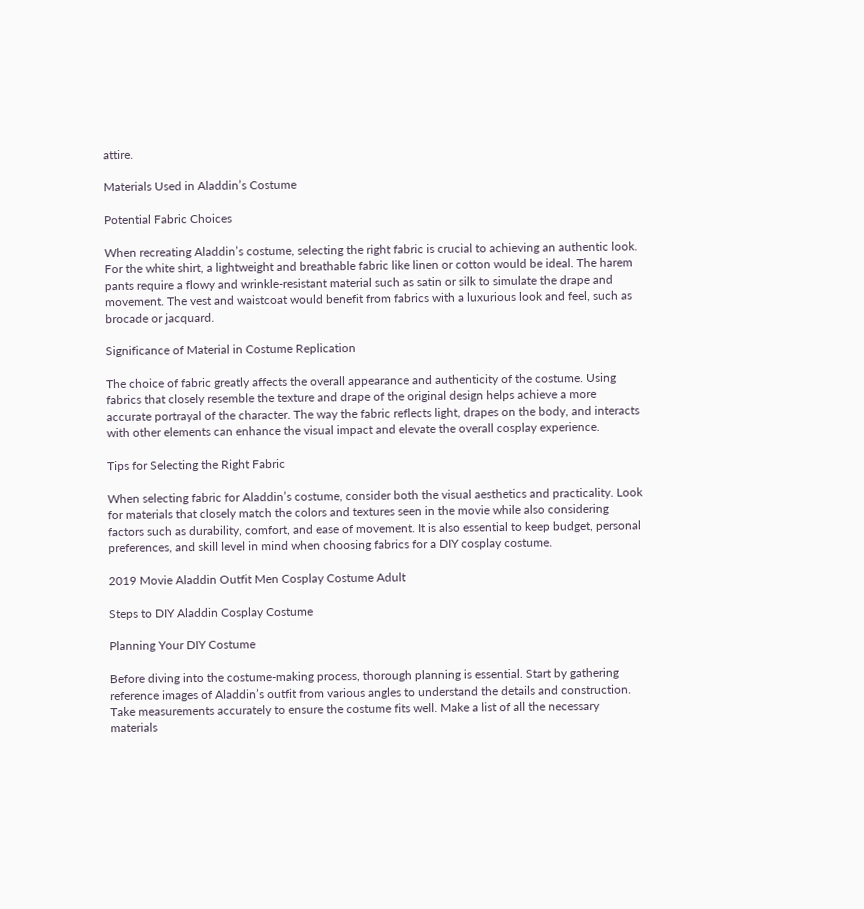attire.

Materials Used in Aladdin’s Costume

Potential Fabric Choices

When recreating Aladdin’s costume, selecting the right fabric is crucial to achieving an authentic look. For the white shirt, a lightweight and breathable fabric like linen or cotton would be ideal. The harem pants require a flowy and wrinkle-resistant material such as satin or silk to simulate the drape and movement. The vest and waistcoat would benefit from fabrics with a luxurious look and feel, such as brocade or jacquard.

Significance of Material in Costume Replication

The choice of fabric greatly affects the overall appearance and authenticity of the costume. Using fabrics that closely resemble the texture and drape of the original design helps achieve a more accurate portrayal of the character. The way the fabric reflects light, drapes on the body, and interacts with other elements can enhance the visual impact and elevate the overall cosplay experience.

Tips for Selecting the Right Fabric

When selecting fabric for Aladdin’s costume, consider both the visual aesthetics and practicality. Look for materials that closely match the colors and textures seen in the movie while also considering factors such as durability, comfort, and ease of movement. It is also essential to keep budget, personal preferences, and skill level in mind when choosing fabrics for a DIY cosplay costume.

2019 Movie Aladdin Outfit Men Cosplay Costume Adult

Steps to DIY Aladdin Cosplay Costume

Planning Your DIY Costume

Before diving into the costume-making process, thorough planning is essential. Start by gathering reference images of Aladdin’s outfit from various angles to understand the details and construction. Take measurements accurately to ensure the costume fits well. Make a list of all the necessary materials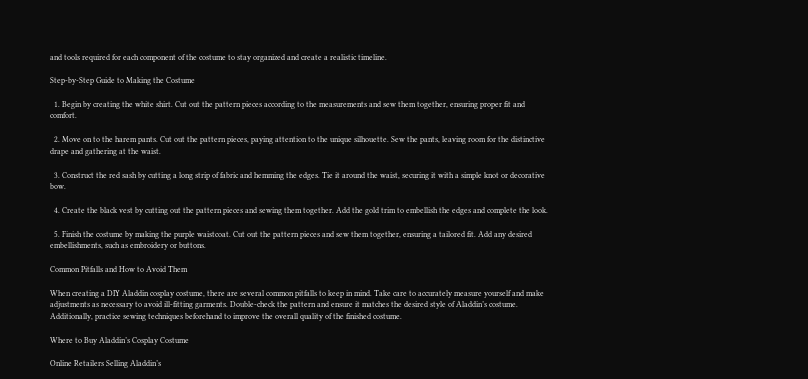and tools required for each component of the costume to stay organized and create a realistic timeline.

Step-by-Step Guide to Making the Costume

  1. Begin by creating the white shirt. Cut out the pattern pieces according to the measurements and sew them together, ensuring proper fit and comfort.

  2. Move on to the harem pants. Cut out the pattern pieces, paying attention to the unique silhouette. Sew the pants, leaving room for the distinctive drape and gathering at the waist.

  3. Construct the red sash by cutting a long strip of fabric and hemming the edges. Tie it around the waist, securing it with a simple knot or decorative bow.

  4. Create the black vest by cutting out the pattern pieces and sewing them together. Add the gold trim to embellish the edges and complete the look.

  5. Finish the costume by making the purple waistcoat. Cut out the pattern pieces and sew them together, ensuring a tailored fit. Add any desired embellishments, such as embroidery or buttons.

Common Pitfalls and How to Avoid Them

When creating a DIY Aladdin cosplay costume, there are several common pitfalls to keep in mind. Take care to accurately measure yourself and make adjustments as necessary to avoid ill-fitting garments. Double-check the pattern and ensure it matches the desired style of Aladdin’s costume. Additionally, practice sewing techniques beforehand to improve the overall quality of the finished costume.

Where to Buy Aladdin’s Cosplay Costume

Online Retailers Selling Aladdin’s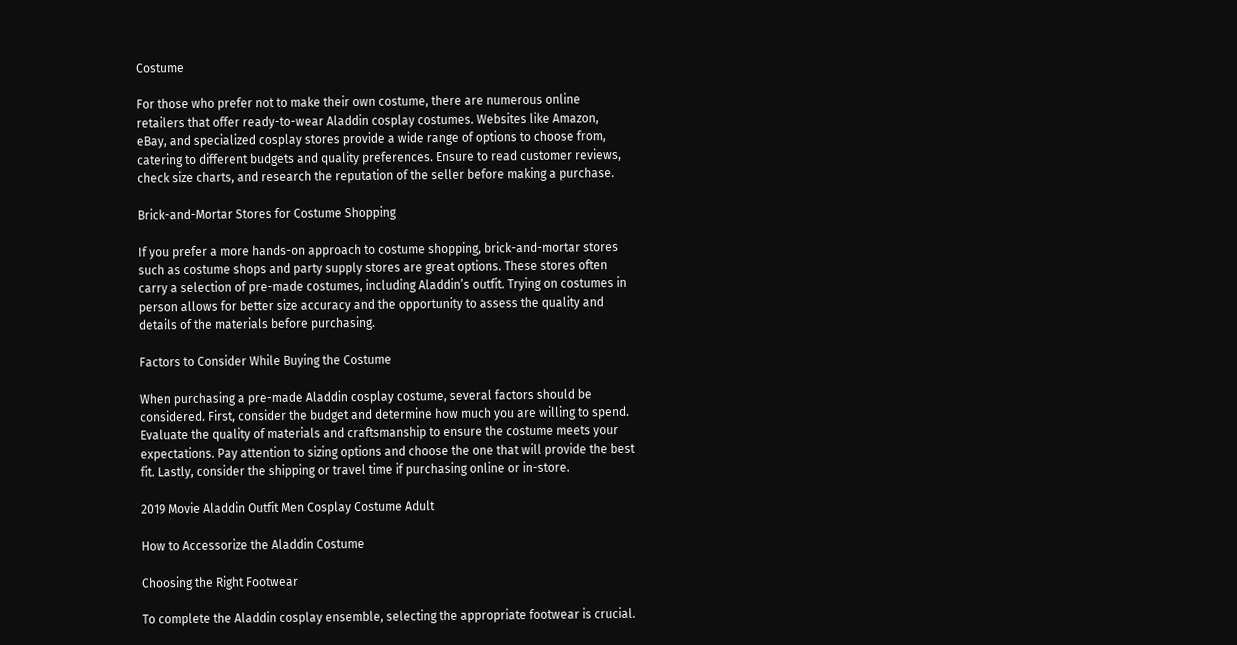Costume

For those who prefer not to make their own costume, there are numerous online retailers that offer ready-to-wear Aladdin cosplay costumes. Websites like Amazon, eBay, and specialized cosplay stores provide a wide range of options to choose from, catering to different budgets and quality preferences. Ensure to read customer reviews, check size charts, and research the reputation of the seller before making a purchase.

Brick-and-Mortar Stores for Costume Shopping

If you prefer a more hands-on approach to costume shopping, brick-and-mortar stores such as costume shops and party supply stores are great options. These stores often carry a selection of pre-made costumes, including Aladdin’s outfit. Trying on costumes in person allows for better size accuracy and the opportunity to assess the quality and details of the materials before purchasing.

Factors to Consider While Buying the Costume

When purchasing a pre-made Aladdin cosplay costume, several factors should be considered. First, consider the budget and determine how much you are willing to spend. Evaluate the quality of materials and craftsmanship to ensure the costume meets your expectations. Pay attention to sizing options and choose the one that will provide the best fit. Lastly, consider the shipping or travel time if purchasing online or in-store.

2019 Movie Aladdin Outfit Men Cosplay Costume Adult

How to Accessorize the Aladdin Costume

Choosing the Right Footwear

To complete the Aladdin cosplay ensemble, selecting the appropriate footwear is crucial.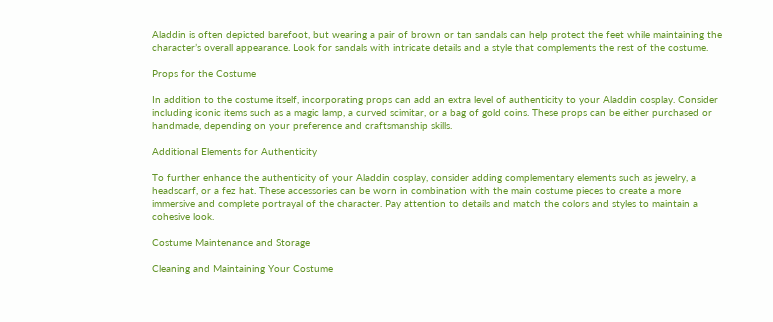Aladdin is often depicted barefoot, but wearing a pair of brown or tan sandals can help protect the feet while maintaining the character’s overall appearance. Look for sandals with intricate details and a style that complements the rest of the costume.

Props for the Costume

In addition to the costume itself, incorporating props can add an extra level of authenticity to your Aladdin cosplay. Consider including iconic items such as a magic lamp, a curved scimitar, or a bag of gold coins. These props can be either purchased or handmade, depending on your preference and craftsmanship skills.

Additional Elements for Authenticity

To further enhance the authenticity of your Aladdin cosplay, consider adding complementary elements such as jewelry, a headscarf, or a fez hat. These accessories can be worn in combination with the main costume pieces to create a more immersive and complete portrayal of the character. Pay attention to details and match the colors and styles to maintain a cohesive look.

Costume Maintenance and Storage

Cleaning and Maintaining Your Costume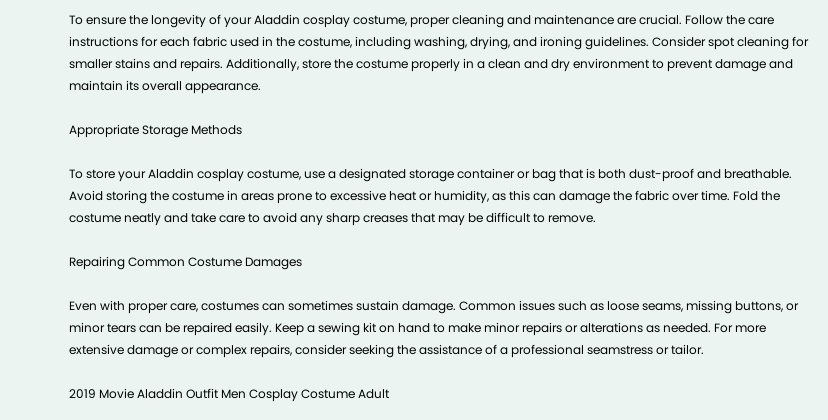To ensure the longevity of your Aladdin cosplay costume, proper cleaning and maintenance are crucial. Follow the care instructions for each fabric used in the costume, including washing, drying, and ironing guidelines. Consider spot cleaning for smaller stains and repairs. Additionally, store the costume properly in a clean and dry environment to prevent damage and maintain its overall appearance.

Appropriate Storage Methods

To store your Aladdin cosplay costume, use a designated storage container or bag that is both dust-proof and breathable. Avoid storing the costume in areas prone to excessive heat or humidity, as this can damage the fabric over time. Fold the costume neatly and take care to avoid any sharp creases that may be difficult to remove.

Repairing Common Costume Damages

Even with proper care, costumes can sometimes sustain damage. Common issues such as loose seams, missing buttons, or minor tears can be repaired easily. Keep a sewing kit on hand to make minor repairs or alterations as needed. For more extensive damage or complex repairs, consider seeking the assistance of a professional seamstress or tailor.

2019 Movie Aladdin Outfit Men Cosplay Costume Adult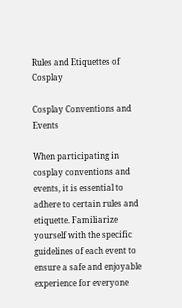Rules and Etiquettes of Cosplay

Cosplay Conventions and Events

When participating in cosplay conventions and events, it is essential to adhere to certain rules and etiquette. Familiarize yourself with the specific guidelines of each event to ensure a safe and enjoyable experience for everyone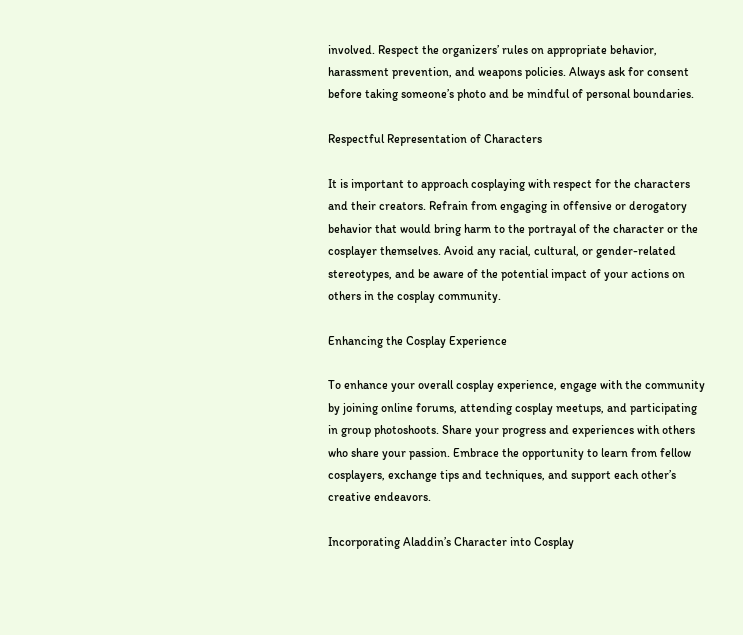involved. Respect the organizers’ rules on appropriate behavior, harassment prevention, and weapons policies. Always ask for consent before taking someone’s photo and be mindful of personal boundaries.

Respectful Representation of Characters

It is important to approach cosplaying with respect for the characters and their creators. Refrain from engaging in offensive or derogatory behavior that would bring harm to the portrayal of the character or the cosplayer themselves. Avoid any racial, cultural, or gender-related stereotypes, and be aware of the potential impact of your actions on others in the cosplay community.

Enhancing the Cosplay Experience

To enhance your overall cosplay experience, engage with the community by joining online forums, attending cosplay meetups, and participating in group photoshoots. Share your progress and experiences with others who share your passion. Embrace the opportunity to learn from fellow cosplayers, exchange tips and techniques, and support each other’s creative endeavors.

Incorporating Aladdin’s Character into Cosplay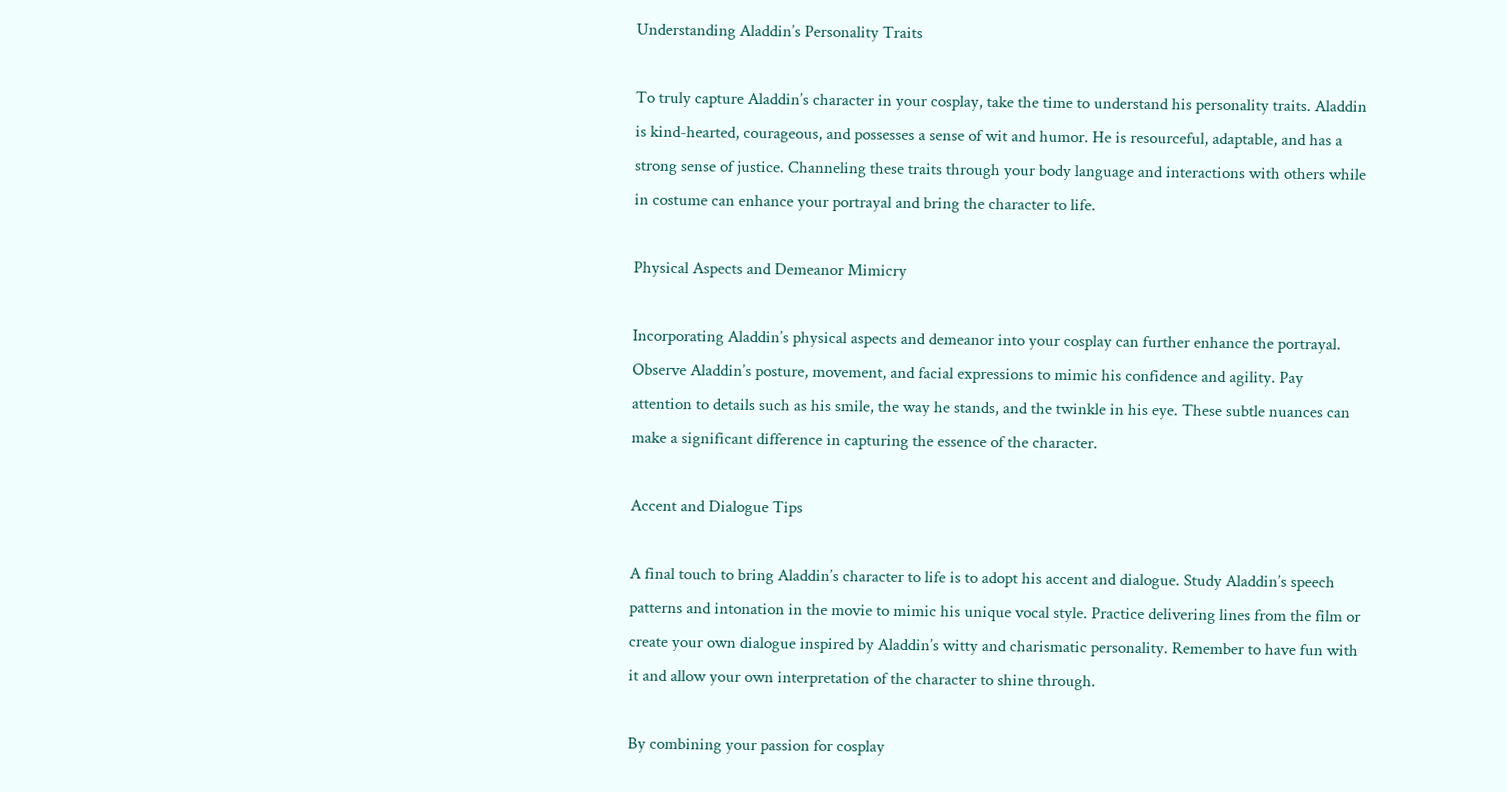Understanding Aladdin’s Personality Traits

To truly capture Aladdin’s character in your cosplay, take the time to understand his personality traits. Aladdin is kind-hearted, courageous, and possesses a sense of wit and humor. He is resourceful, adaptable, and has a strong sense of justice. Channeling these traits through your body language and interactions with others while in costume can enhance your portrayal and bring the character to life.

Physical Aspects and Demeanor Mimicry

Incorporating Aladdin’s physical aspects and demeanor into your cosplay can further enhance the portrayal. Observe Aladdin’s posture, movement, and facial expressions to mimic his confidence and agility. Pay attention to details such as his smile, the way he stands, and the twinkle in his eye. These subtle nuances can make a significant difference in capturing the essence of the character.

Accent and Dialogue Tips

A final touch to bring Aladdin’s character to life is to adopt his accent and dialogue. Study Aladdin’s speech patterns and intonation in the movie to mimic his unique vocal style. Practice delivering lines from the film or create your own dialogue inspired by Aladdin’s witty and charismatic personality. Remember to have fun with it and allow your own interpretation of the character to shine through.

By combining your passion for cosplay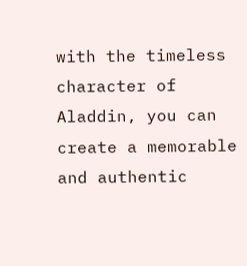with the timeless character of Aladdin, you can create a memorable and authentic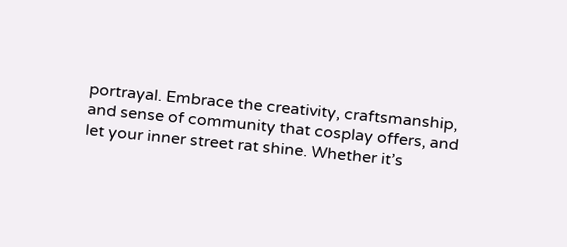portrayal. Embrace the creativity, craftsmanship, and sense of community that cosplay offers, and let your inner street rat shine. Whether it’s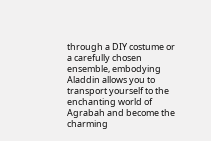through a DIY costume or a carefully chosen ensemble, embodying Aladdin allows you to transport yourself to the enchanting world of Agrabah and become the charming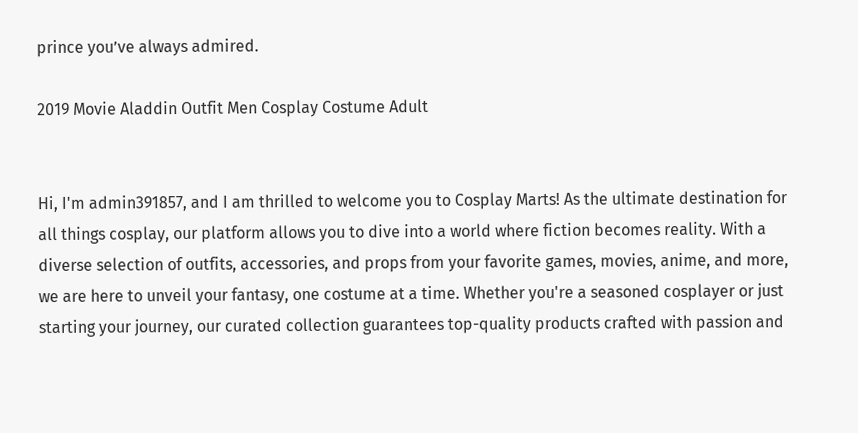prince you’ve always admired.

2019 Movie Aladdin Outfit Men Cosplay Costume Adult


Hi, I'm admin391857, and I am thrilled to welcome you to Cosplay Marts! As the ultimate destination for all things cosplay, our platform allows you to dive into a world where fiction becomes reality. With a diverse selection of outfits, accessories, and props from your favorite games, movies, anime, and more, we are here to unveil your fantasy, one costume at a time. Whether you're a seasoned cosplayer or just starting your journey, our curated collection guarantees top-quality products crafted with passion and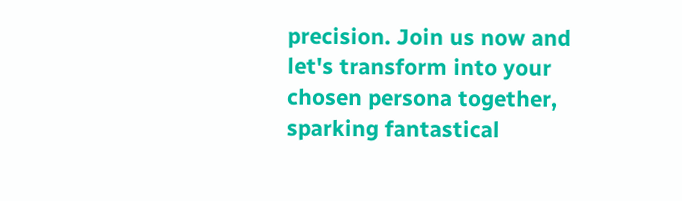precision. Join us now and let's transform into your chosen persona together, sparking fantastical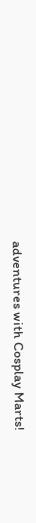adventures with Cosplay Marts!